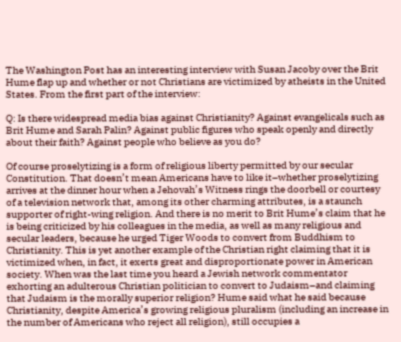The Washington Post has an interesting interview with Susan Jacoby over the Brit Hume flap up and whether or not Christians are victimized by atheists in the United States. From the first part of the interview:

Q: Is there widespread media bias against Christianity? Against evangelicals such as Brit Hume and Sarah Palin? Against public figures who speak openly and directly about their faith? Against people who believe as you do?

Of course proselytizing is a form of religious liberty permitted by our secular Constitution. That doesn’t mean Americans have to like it–whether proselytizing arrives at the dinner hour when a Jehovah’s Witness rings the doorbell or courtesy of a television network that, among its other charming attributes, is a staunch supporter of right-wing religion. And there is no merit to Brit Hume’s claim that he is being criticized by his colleagues in the media, as well as many religious and secular leaders, because he urged Tiger Woods to convert from Buddhism to Christianity. This is yet another example of the Christian right claiming that it is victimized when, in fact, it exerts great and disproportionate power in American society. When was the last time you heard a Jewish network commentator exhorting an adulterous Christian politician to convert to Judaism–and claiming that Judaism is the morally superior religion? Hume said what he said because Christianity, despite America’s growing religious pluralism (including an increase in the number of Americans who reject all religion), still occupies a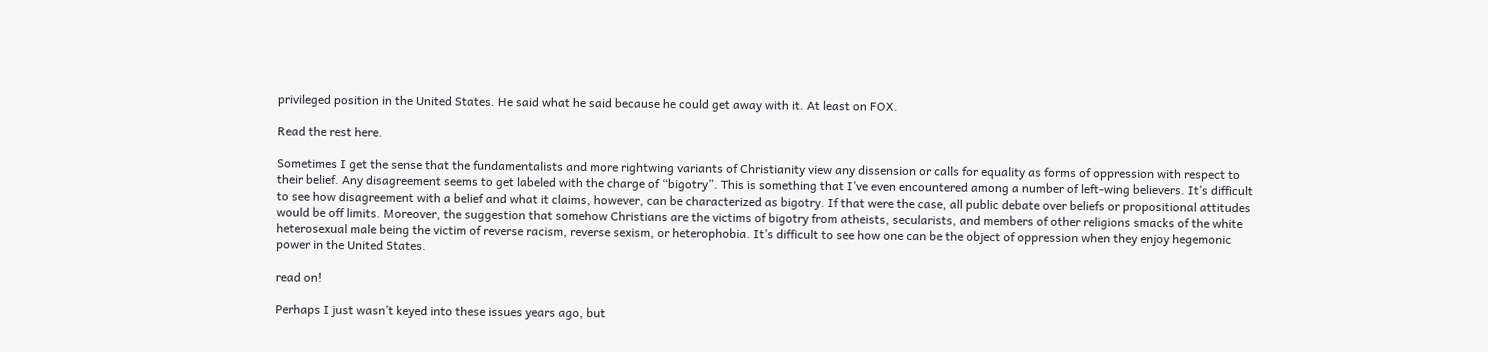privileged position in the United States. He said what he said because he could get away with it. At least on FOX.

Read the rest here.

Sometimes I get the sense that the fundamentalists and more rightwing variants of Christianity view any dissension or calls for equality as forms of oppression with respect to their belief. Any disagreement seems to get labeled with the charge of “bigotry”. This is something that I’ve even encountered among a number of left-wing believers. It’s difficult to see how disagreement with a belief and what it claims, however, can be characterized as bigotry. If that were the case, all public debate over beliefs or propositional attitudes would be off limits. Moreover, the suggestion that somehow Christians are the victims of bigotry from atheists, secularists, and members of other religions smacks of the white heterosexual male being the victim of reverse racism, reverse sexism, or heterophobia. It’s difficult to see how one can be the object of oppression when they enjoy hegemonic power in the United States.

read on!

Perhaps I just wasn’t keyed into these issues years ago, but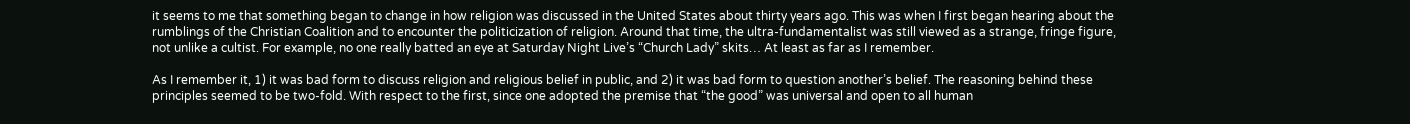it seems to me that something began to change in how religion was discussed in the United States about thirty years ago. This was when I first began hearing about the rumblings of the Christian Coalition and to encounter the politicization of religion. Around that time, the ultra-fundamentalist was still viewed as a strange, fringe figure, not unlike a cultist. For example, no one really batted an eye at Saturday Night Live’s “Church Lady” skits… At least as far as I remember.

As I remember it, 1) it was bad form to discuss religion and religious belief in public, and 2) it was bad form to question another’s belief. The reasoning behind these principles seemed to be two-fold. With respect to the first, since one adopted the premise that “the good” was universal and open to all human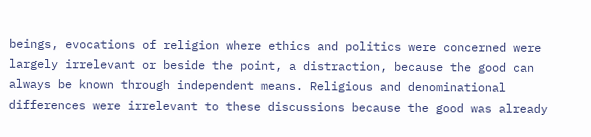beings, evocations of religion where ethics and politics were concerned were largely irrelevant or beside the point, a distraction, because the good can always be known through independent means. Religious and denominational differences were irrelevant to these discussions because the good was already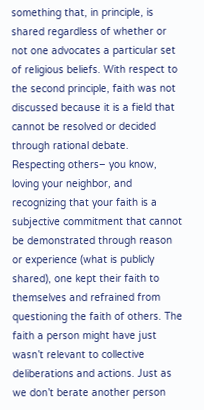something that, in principle, is shared regardless of whether or not one advocates a particular set of religious beliefs. With respect to the second principle, faith was not discussed because it is a field that cannot be resolved or decided through rational debate. Respecting others– you know, loving your neighbor, and recognizing that your faith is a subjective commitment that cannot be demonstrated through reason or experience (what is publicly shared), one kept their faith to themselves and refrained from questioning the faith of others. The faith a person might have just wasn’t relevant to collective deliberations and actions. Just as we don’t berate another person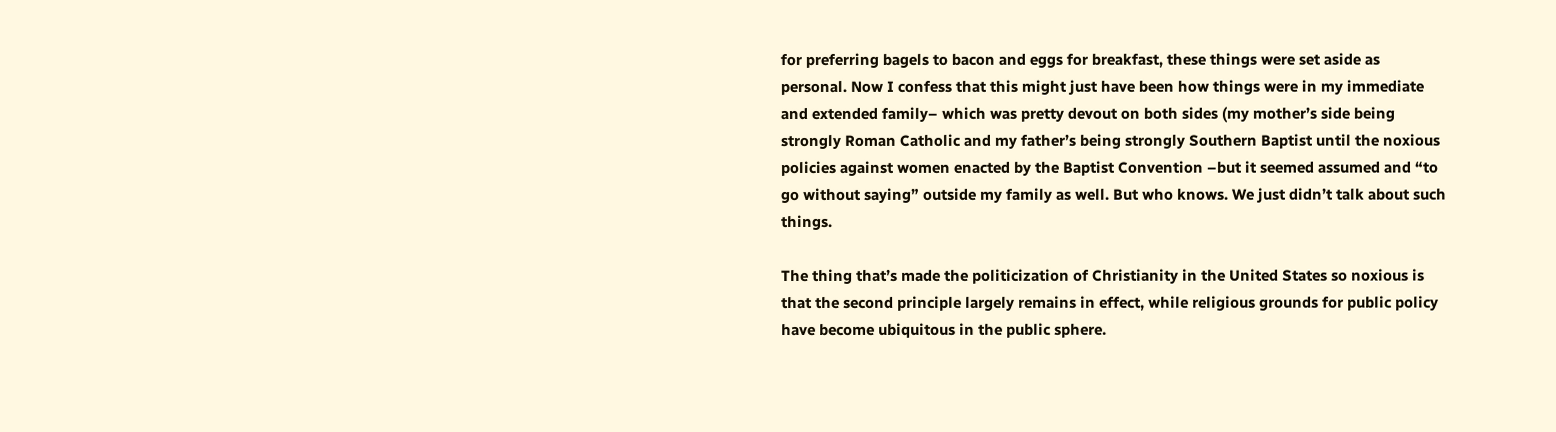for preferring bagels to bacon and eggs for breakfast, these things were set aside as personal. Now I confess that this might just have been how things were in my immediate and extended family– which was pretty devout on both sides (my mother’s side being strongly Roman Catholic and my father’s being strongly Southern Baptist until the noxious policies against women enacted by the Baptist Convention –but it seemed assumed and “to go without saying” outside my family as well. But who knows. We just didn’t talk about such things.

The thing that’s made the politicization of Christianity in the United States so noxious is that the second principle largely remains in effect, while religious grounds for public policy have become ubiquitous in the public sphere.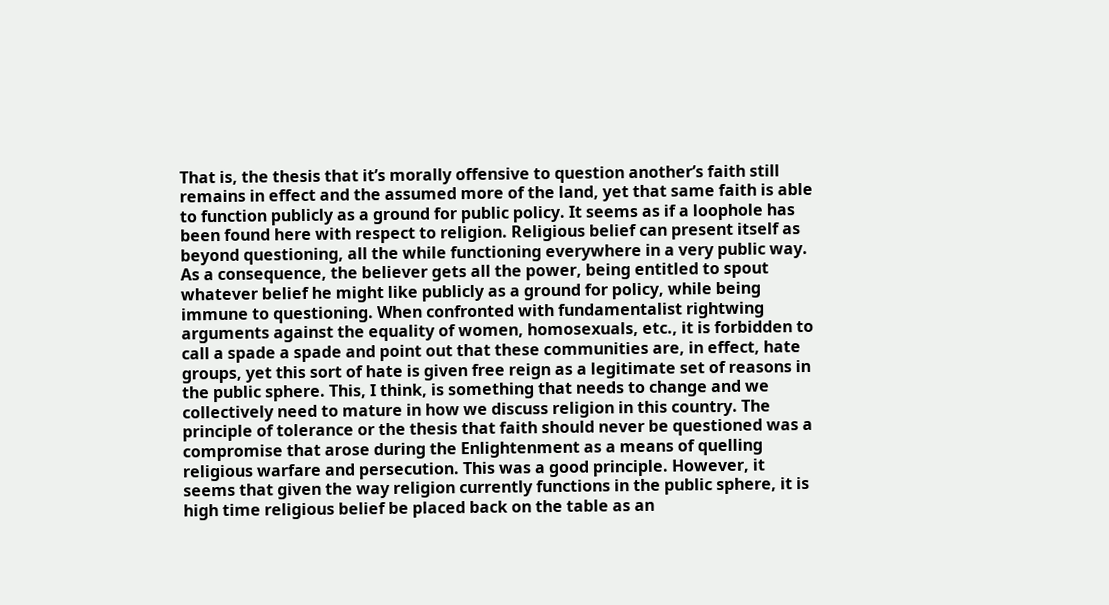That is, the thesis that it’s morally offensive to question another’s faith still remains in effect and the assumed more of the land, yet that same faith is able to function publicly as a ground for public policy. It seems as if a loophole has been found here with respect to religion. Religious belief can present itself as beyond questioning, all the while functioning everywhere in a very public way. As a consequence, the believer gets all the power, being entitled to spout whatever belief he might like publicly as a ground for policy, while being immune to questioning. When confronted with fundamentalist rightwing arguments against the equality of women, homosexuals, etc., it is forbidden to call a spade a spade and point out that these communities are, in effect, hate groups, yet this sort of hate is given free reign as a legitimate set of reasons in the public sphere. This, I think, is something that needs to change and we collectively need to mature in how we discuss religion in this country. The principle of tolerance or the thesis that faith should never be questioned was a compromise that arose during the Enlightenment as a means of quelling religious warfare and persecution. This was a good principle. However, it seems that given the way religion currently functions in the public sphere, it is high time religious belief be placed back on the table as an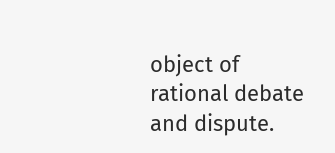object of rational debate and dispute.